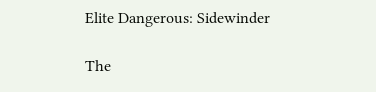Elite Dangerous: Sidewinder

The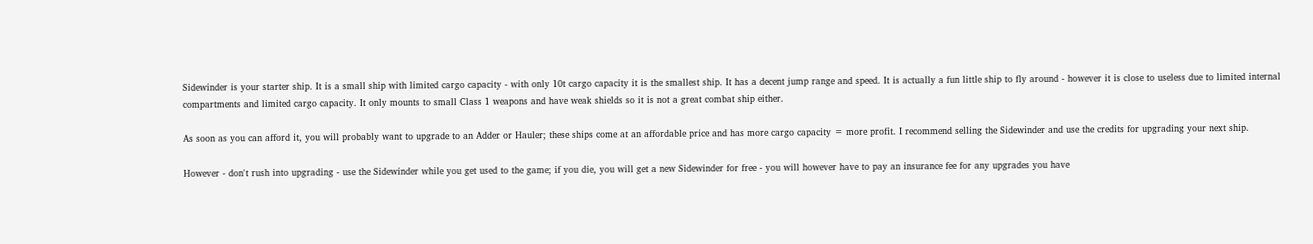Sidewinder is your starter ship. It is a small ship with limited cargo capacity - with only 10t cargo capacity it is the smallest ship. It has a decent jump range and speed. It is actually a fun little ship to fly around - however it is close to useless due to limited internal compartments and limited cargo capacity. It only mounts to small Class 1 weapons and have weak shields so it is not a great combat ship either.

As soon as you can afford it, you will probably want to upgrade to an Adder or Hauler; these ships come at an affordable price and has more cargo capacity = more profit. I recommend selling the Sidewinder and use the credits for upgrading your next ship.

However - don't rush into upgrading - use the Sidewinder while you get used to the game; if you die, you will get a new Sidewinder for free - you will however have to pay an insurance fee for any upgrades you have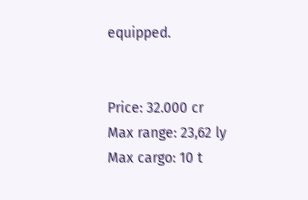equipped.


Price: 32.000 cr
Max range: 23,62 ly
Max cargo: 10 t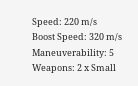Speed: 220 m/s
Boost Speed: 320 m/s
Maneuverability: 5
Weapons: 2 x Small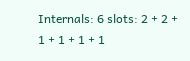Internals: 6 slots: 2 + 2 + 1 + 1 + 1 + 1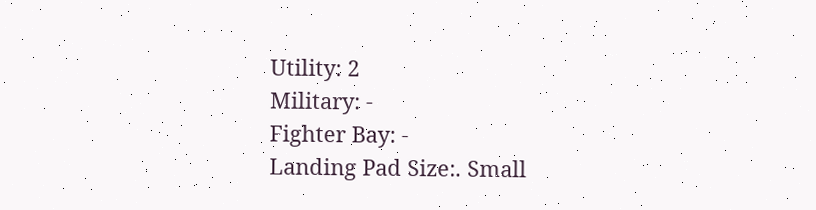Utility: 2
Military: -
Fighter Bay: -
Landing Pad Size:. Small